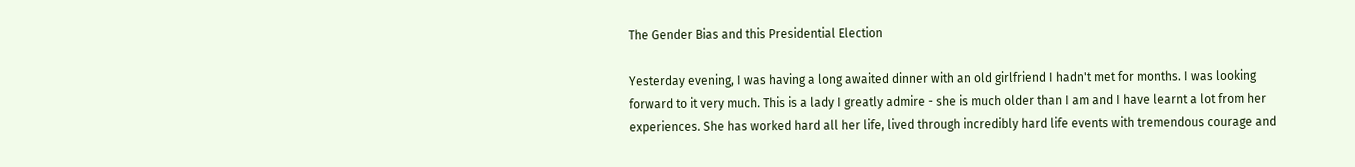The Gender Bias and this Presidential Election

Yesterday evening, I was having a long awaited dinner with an old girlfriend I hadn't met for months. I was looking forward to it very much. This is a lady I greatly admire - she is much older than I am and I have learnt a lot from her experiences. She has worked hard all her life, lived through incredibly hard life events with tremendous courage and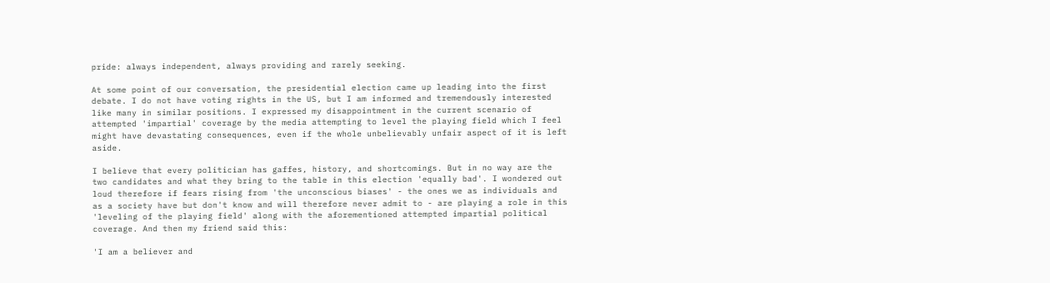pride: always independent, always providing and rarely seeking.

At some point of our conversation, the presidential election came up leading into the first debate. I do not have voting rights in the US, but I am informed and tremendously interested like many in similar positions. I expressed my disappointment in the current scenario of attempted 'impartial' coverage by the media attempting to level the playing field which I feel might have devastating consequences, even if the whole unbelievably unfair aspect of it is left aside.

I believe that every politician has gaffes, history, and shortcomings. But in no way are the two candidates and what they bring to the table in this election 'equally bad'. I wondered out loud therefore if fears rising from 'the unconscious biases' - the ones we as individuals and as a society have but don't know and will therefore never admit to - are playing a role in this 'leveling of the playing field' along with the aforementioned attempted impartial political coverage. And then my friend said this:

'I am a believer and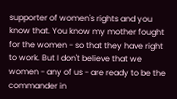supporter of women's rights and you know that. You know my mother fought for the women - so that they have right to work. But I don't believe that we women - any of us - are ready to be the commander in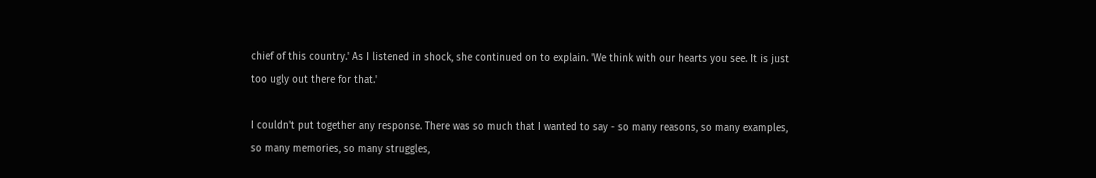chief of this country.' As I listened in shock, she continued on to explain. 'We think with our hearts you see. It is just too ugly out there for that.'

I couldn't put together any response. There was so much that I wanted to say - so many reasons, so many examples, so many memories, so many struggles,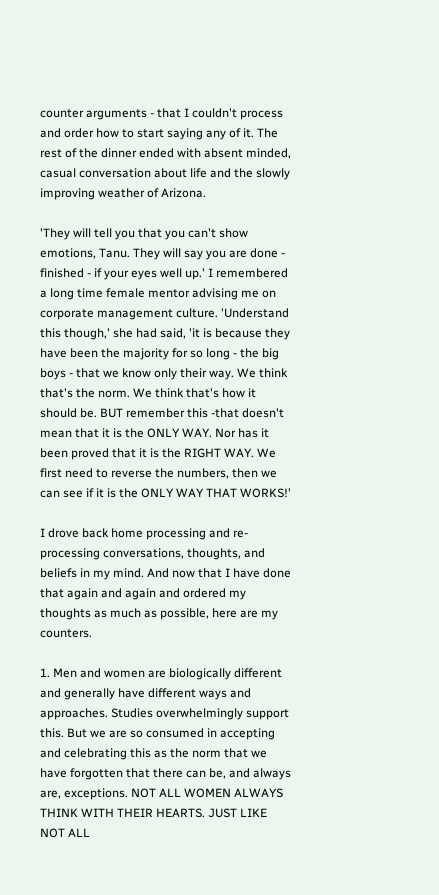counter arguments - that I couldn't process and order how to start saying any of it. The rest of the dinner ended with absent minded, casual conversation about life and the slowly improving weather of Arizona.

'They will tell you that you can't show emotions, Tanu. They will say you are done - finished - if your eyes well up.' I remembered a long time female mentor advising me on corporate management culture. 'Understand this though,' she had said, 'it is because they have been the majority for so long - the big boys - that we know only their way. We think that's the norm. We think that's how it should be. BUT remember this -that doesn't mean that it is the ONLY WAY. Nor has it been proved that it is the RIGHT WAY. We first need to reverse the numbers, then we can see if it is the ONLY WAY THAT WORKS!'

I drove back home processing and re-processing conversations, thoughts, and beliefs in my mind. And now that I have done that again and again and ordered my thoughts as much as possible, here are my counters.

1. Men and women are biologically different and generally have different ways and approaches. Studies overwhelmingly support this. But we are so consumed in accepting and celebrating this as the norm that we have forgotten that there can be, and always are, exceptions. NOT ALL WOMEN ALWAYS THINK WITH THEIR HEARTS. JUST LIKE NOT ALL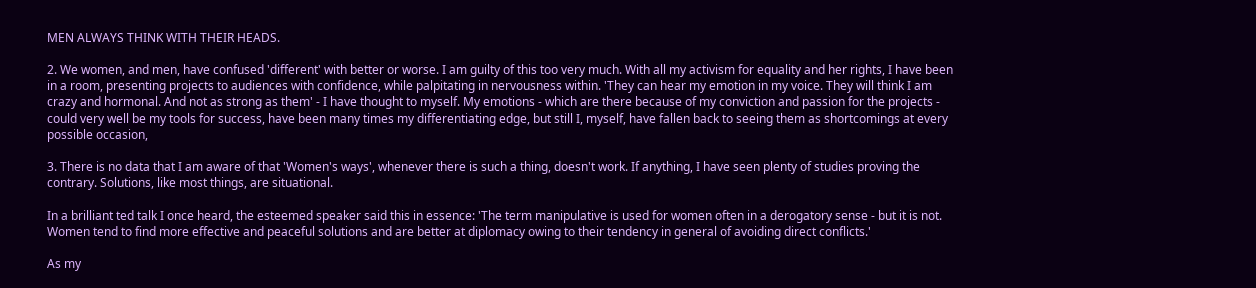MEN ALWAYS THINK WITH THEIR HEADS.

2. We women, and men, have confused 'different' with better or worse. I am guilty of this too very much. With all my activism for equality and her rights, I have been in a room, presenting projects to audiences with confidence, while palpitating in nervousness within. 'They can hear my emotion in my voice. They will think I am crazy and hormonal. And not as strong as them' - I have thought to myself. My emotions - which are there because of my conviction and passion for the projects - could very well be my tools for success, have been many times my differentiating edge, but still I, myself, have fallen back to seeing them as shortcomings at every possible occasion,

3. There is no data that I am aware of that 'Women's ways', whenever there is such a thing, doesn't work. If anything, I have seen plenty of studies proving the contrary. Solutions, like most things, are situational.

In a brilliant ted talk I once heard, the esteemed speaker said this in essence: 'The term manipulative is used for women often in a derogatory sense - but it is not. Women tend to find more effective and peaceful solutions and are better at diplomacy owing to their tendency in general of avoiding direct conflicts.'

As my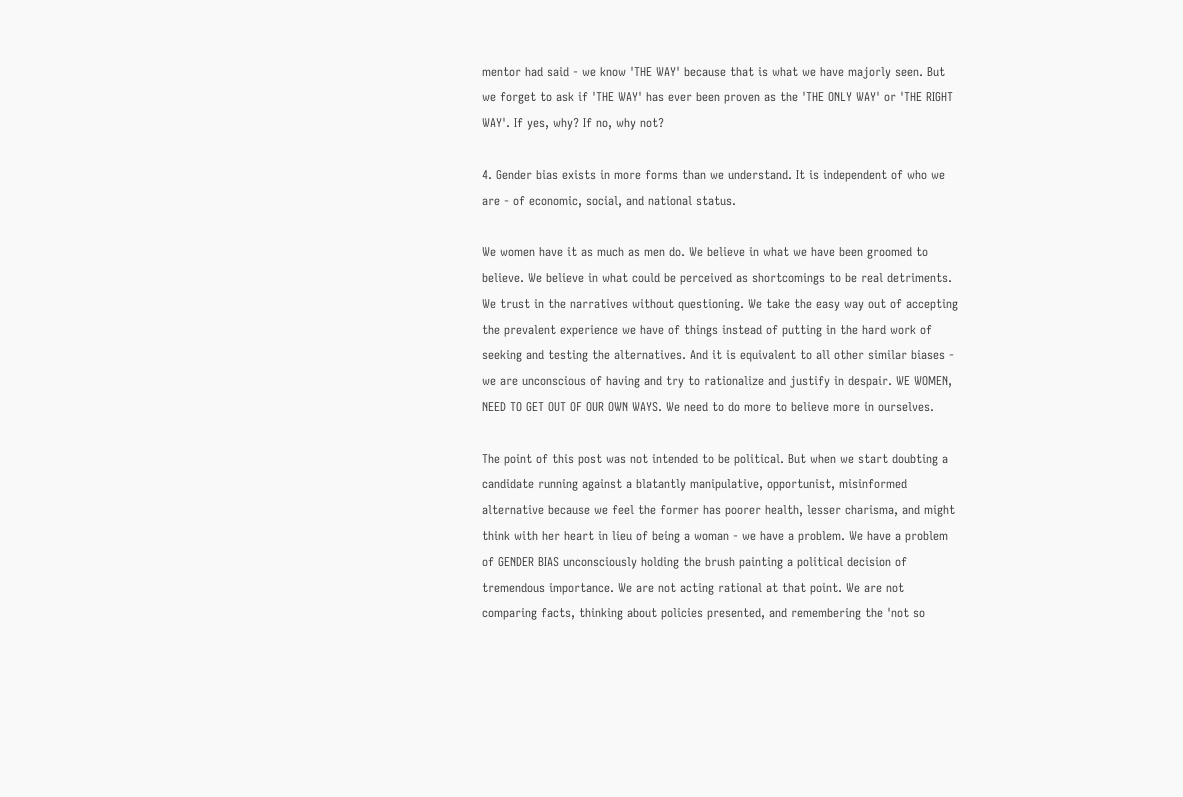mentor had said - we know 'THE WAY' because that is what we have majorly seen. But we forget to ask if 'THE WAY' has ever been proven as the 'THE ONLY WAY' or 'THE RIGHT WAY'. If yes, why? If no, why not?

4. Gender bias exists in more forms than we understand. It is independent of who we are - of economic, social, and national status.

We women have it as much as men do. We believe in what we have been groomed to believe. We believe in what could be perceived as shortcomings to be real detriments. We trust in the narratives without questioning. We take the easy way out of accepting the prevalent experience we have of things instead of putting in the hard work of seeking and testing the alternatives. And it is equivalent to all other similar biases - we are unconscious of having and try to rationalize and justify in despair. WE WOMEN, NEED TO GET OUT OF OUR OWN WAYS. We need to do more to believe more in ourselves.

The point of this post was not intended to be political. But when we start doubting a candidate running against a blatantly manipulative, opportunist, misinformed alternative because we feel the former has poorer health, lesser charisma, and might think with her heart in lieu of being a woman - we have a problem. We have a problem of GENDER BIAS unconsciously holding the brush painting a political decision of tremendous importance. We are not acting rational at that point. We are not comparing facts, thinking about policies presented, and remembering the 'not so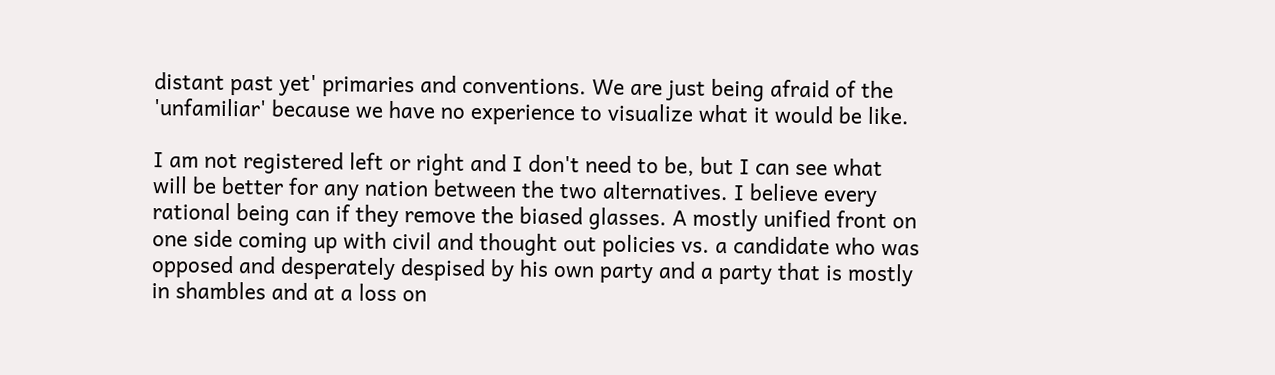distant past yet' primaries and conventions. We are just being afraid of the 'unfamiliar' because we have no experience to visualize what it would be like.

I am not registered left or right and I don't need to be, but I can see what will be better for any nation between the two alternatives. I believe every rational being can if they remove the biased glasses. A mostly unified front on one side coming up with civil and thought out policies vs. a candidate who was opposed and desperately despised by his own party and a party that is mostly in shambles and at a loss on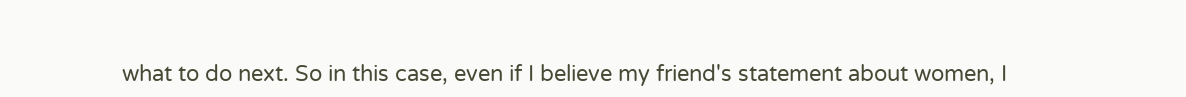what to do next. So in this case, even if I believe my friend's statement about women, I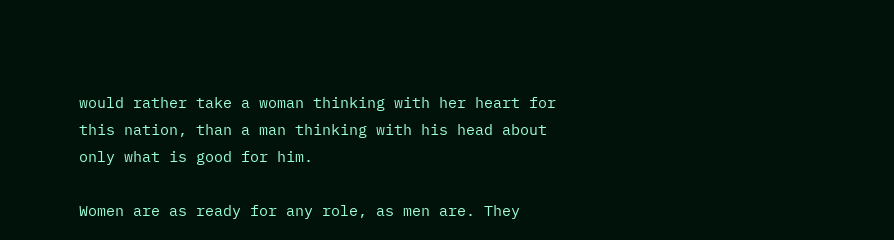would rather take a woman thinking with her heart for this nation, than a man thinking with his head about only what is good for him.

Women are as ready for any role, as men are. They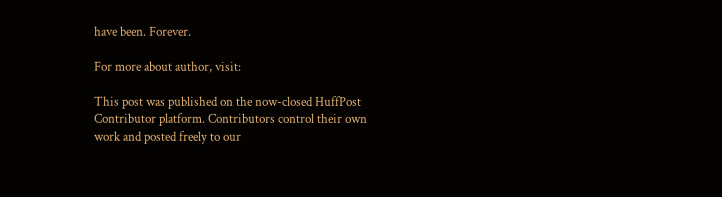have been. Forever.

For more about author, visit:

This post was published on the now-closed HuffPost Contributor platform. Contributors control their own work and posted freely to our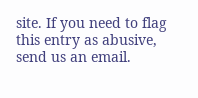site. If you need to flag this entry as abusive, send us an email.